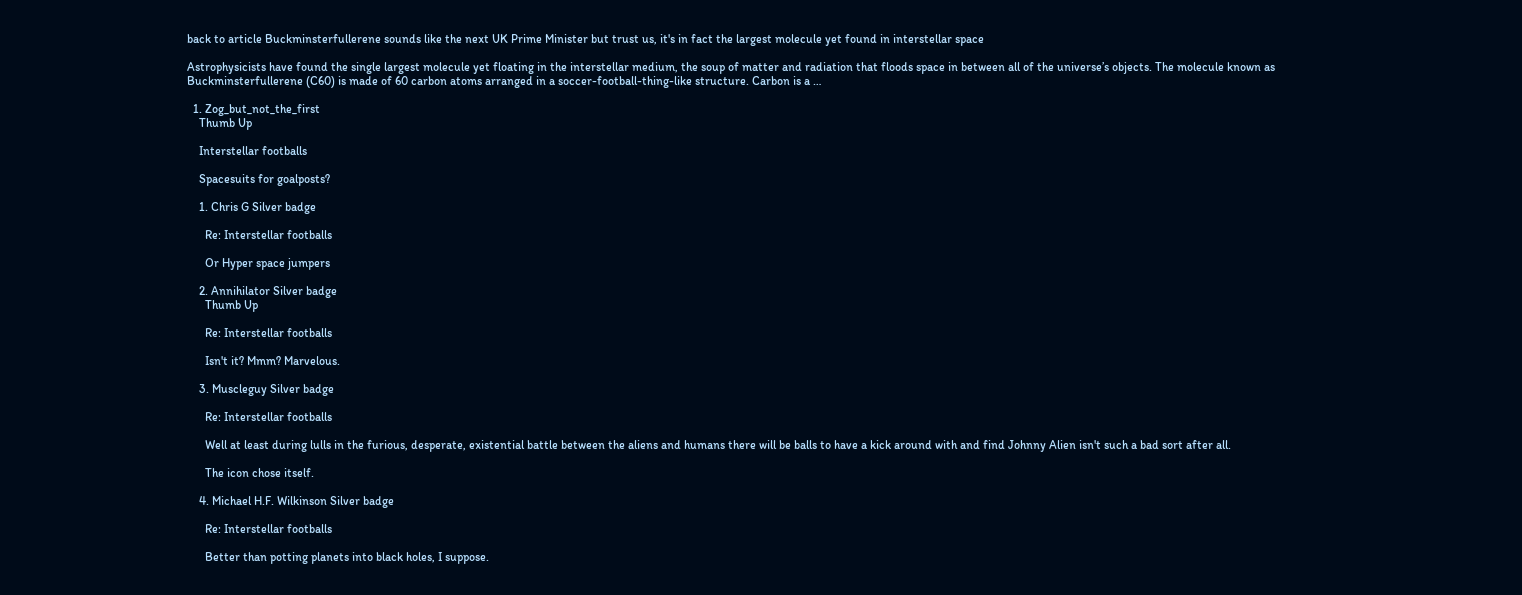back to article Buckminsterfullerene sounds like the next UK Prime Minister but trust us, it's in fact the largest molecule yet found in interstellar space

Astrophysicists have found the single largest molecule yet floating in the interstellar medium, the soup of matter and radiation that floods space in between all of the universe’s objects. The molecule known as Buckminsterfullerene (C60) is made of 60 carbon atoms arranged in a soccer-football-thing-like structure. Carbon is a …

  1. Zog_but_not_the_first
    Thumb Up

    Interstellar footballs

    Spacesuits for goalposts?

    1. Chris G Silver badge

      Re: Interstellar footballs

      Or Hyper space jumpers

    2. Annihilator Silver badge
      Thumb Up

      Re: Interstellar footballs

      Isn't it? Mmm? Marvelous.

    3. Muscleguy Silver badge

      Re: Interstellar footballs

      Well at least during lulls in the furious, desperate, existential battle between the aliens and humans there will be balls to have a kick around with and find Johnny Alien isn't such a bad sort after all.

      The icon chose itself.

    4. Michael H.F. Wilkinson Silver badge

      Re: Interstellar footballs

      Better than potting planets into black holes, I suppose.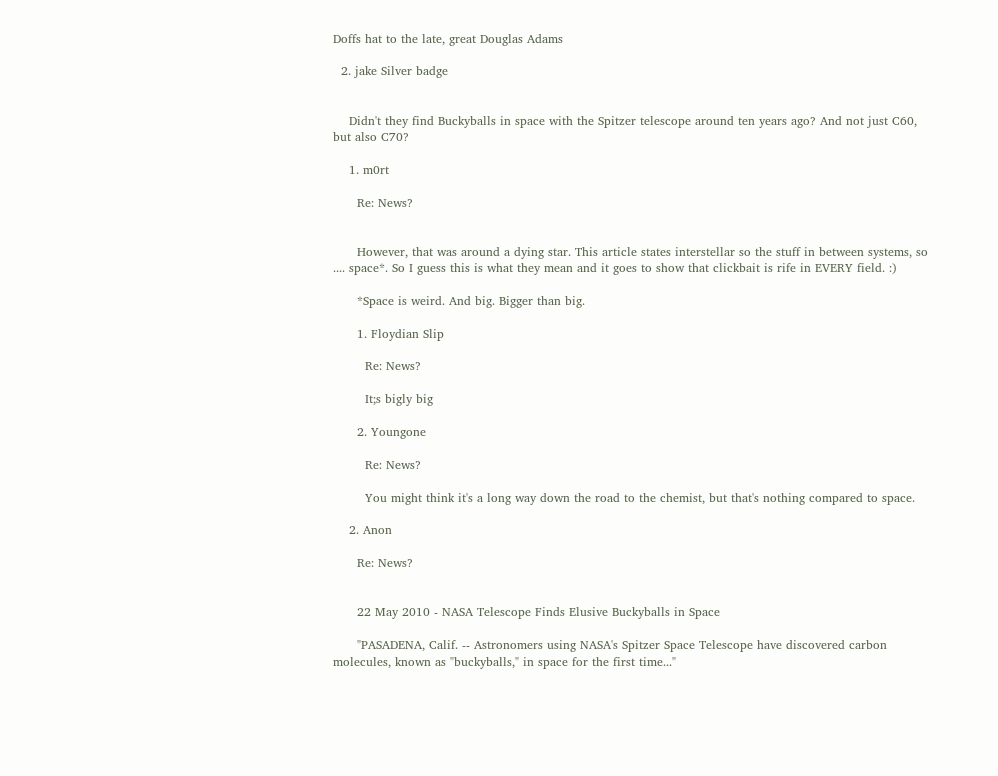Doffs hat to the late, great Douglas Adams

  2. jake Silver badge


    Didn't they find Buckyballs in space with the Spitzer telescope around ten years ago? And not just C60, but also C70?

    1. m0rt

      Re: News?


      However, that was around a dying star. This article states interstellar so the stuff in between systems, so .... space*. So I guess this is what they mean and it goes to show that clickbait is rife in EVERY field. :)

      *Space is weird. And big. Bigger than big.

      1. Floydian Slip

        Re: News?

        It;s bigly big

      2. Youngone

        Re: News?

        You might think it's a long way down the road to the chemist, but that's nothing compared to space.

    2. Anon

      Re: News?


      22 May 2010 - NASA Telescope Finds Elusive Buckyballs in Space

      "PASADENA, Calif. -- Astronomers using NASA's Spitzer Space Telescope have discovered carbon molecules, known as "buckyballs," in space for the first time..."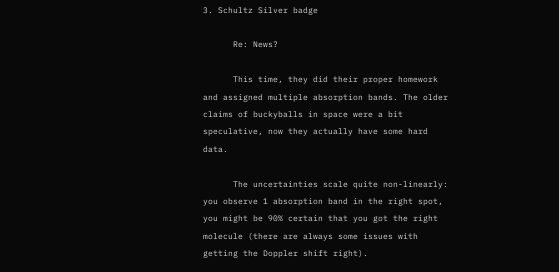3. Schultz Silver badge

      Re: News?

      This time, they did their proper homework and assigned multiple absorption bands. The older claims of buckyballs in space were a bit speculative, now they actually have some hard data.

      The uncertainties scale quite non-linearly: you observe 1 absorption band in the right spot, you might be 90% certain that you got the right molecule (there are always some issues with getting the Doppler shift right).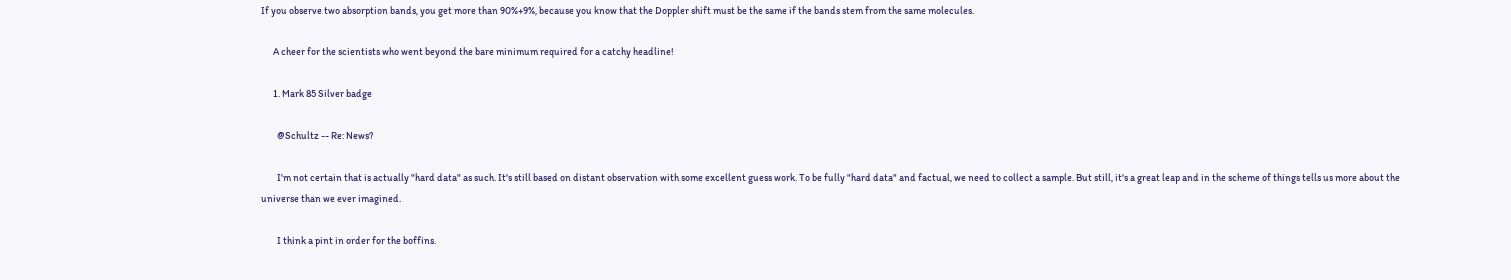If you observe two absorption bands, you get more than 90%+9%, because you know that the Doppler shift must be the same if the bands stem from the same molecules.

      A cheer for the scientists who went beyond the bare minimum required for a catchy headline!

      1. Mark 85 Silver badge

        @Schultz -- Re: News?

        I'm not certain that is actually "hard data" as such. It's still based on distant observation with some excellent guess work. To be fully "hard data" and factual, we need to collect a sample. But still, it's a great leap and in the scheme of things tells us more about the universe than we ever imagined.

        I think a pint in order for the boffins.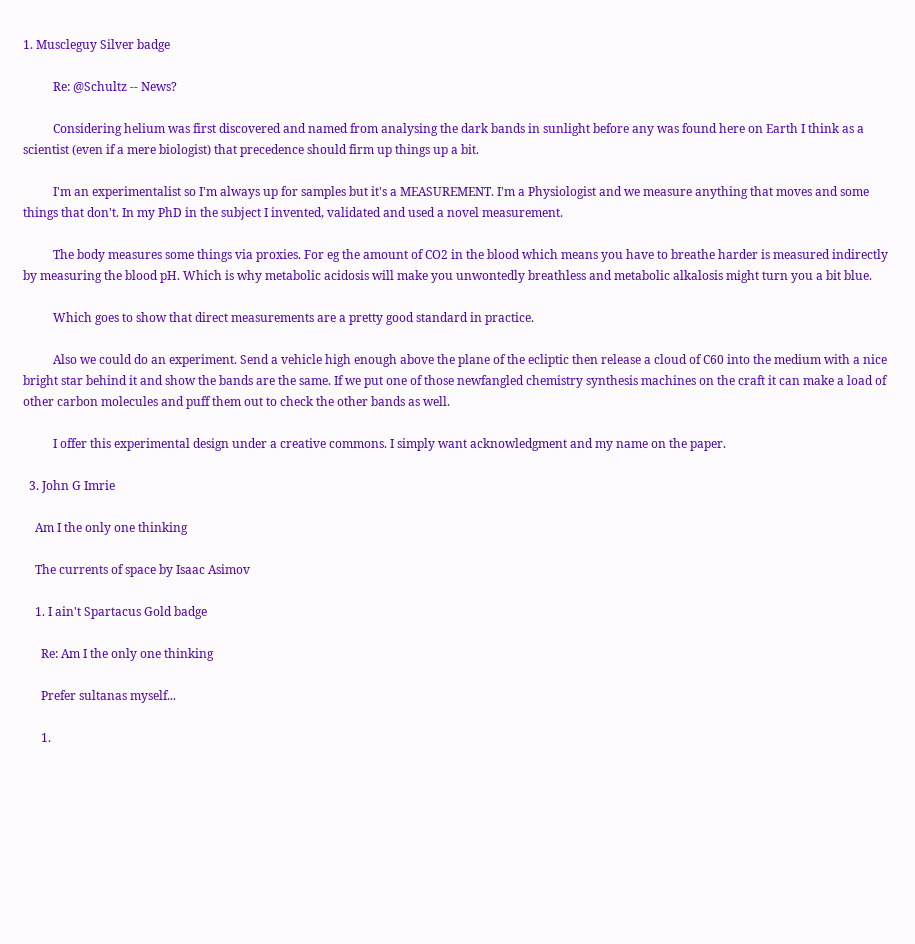1. Muscleguy Silver badge

          Re: @Schultz -- News?

          Considering helium was first discovered and named from analysing the dark bands in sunlight before any was found here on Earth I think as a scientist (even if a mere biologist) that precedence should firm up things up a bit.

          I'm an experimentalist so I'm always up for samples but it's a MEASUREMENT. I'm a Physiologist and we measure anything that moves and some things that don't. In my PhD in the subject I invented, validated and used a novel measurement.

          The body measures some things via proxies. For eg the amount of CO2 in the blood which means you have to breathe harder is measured indirectly by measuring the blood pH. Which is why metabolic acidosis will make you unwontedly breathless and metabolic alkalosis might turn you a bit blue.

          Which goes to show that direct measurements are a pretty good standard in practice.

          Also we could do an experiment. Send a vehicle high enough above the plane of the ecliptic then release a cloud of C60 into the medium with a nice bright star behind it and show the bands are the same. If we put one of those newfangled chemistry synthesis machines on the craft it can make a load of other carbon molecules and puff them out to check the other bands as well.

          I offer this experimental design under a creative commons. I simply want acknowledgment and my name on the paper.

  3. John G Imrie

    Am I the only one thinking

    The currents of space by Isaac Asimov

    1. I ain't Spartacus Gold badge

      Re: Am I the only one thinking

      Prefer sultanas myself...

      1.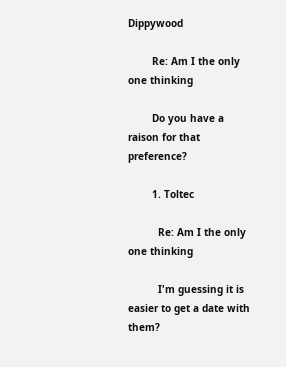Dippywood

        Re: Am I the only one thinking

        Do you have a raison for that preference?

        1. Toltec

          Re: Am I the only one thinking

          I'm guessing it is easier to get a date with them?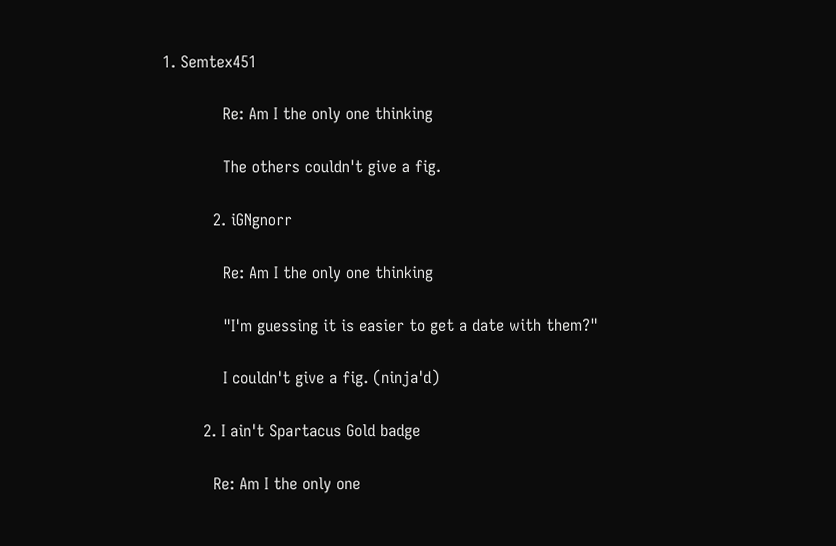1. Semtex451

            Re: Am I the only one thinking

            The others couldn't give a fig.

          2. iGNgnorr

            Re: Am I the only one thinking

            "I'm guessing it is easier to get a date with them?"

            I couldn't give a fig. (ninja'd)

        2. I ain't Spartacus Gold badge

          Re: Am I the only one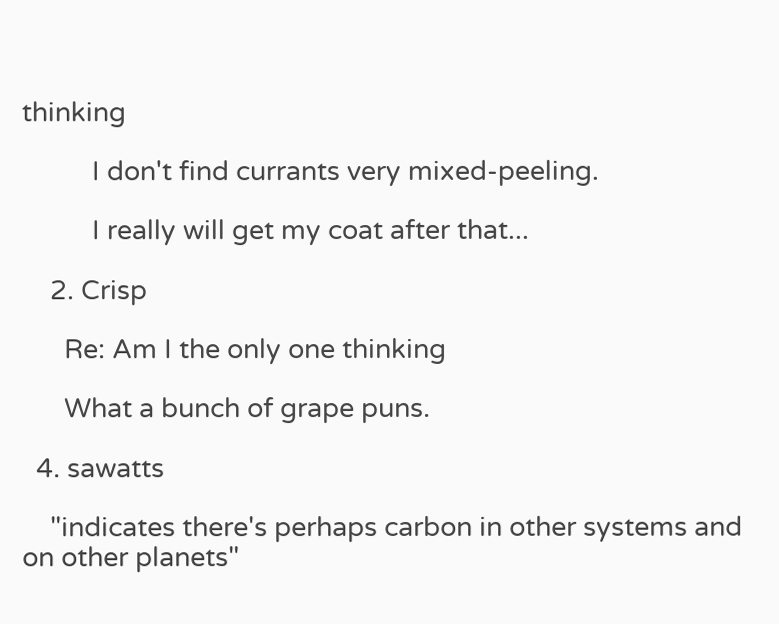thinking

          I don't find currants very mixed-peeling.

          I really will get my coat after that...

    2. Crisp

      Re: Am I the only one thinking

      What a bunch of grape puns.

  4. sawatts

    "indicates there's perhaps carbon in other systems and on other planets"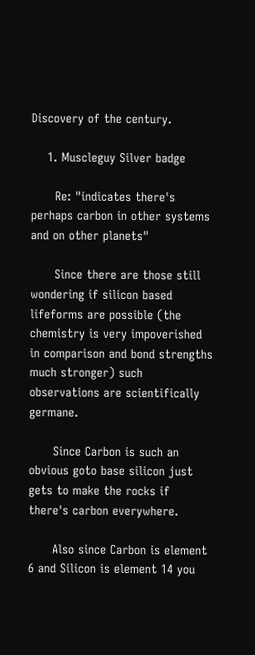Discovery of the century.

    1. Muscleguy Silver badge

      Re: "indicates there's perhaps carbon in other systems and on other planets"

      Since there are those still wondering if silicon based lifeforms are possible (the chemistry is very impoverished in comparison and bond strengths much stronger) such observations are scientifically germane.

      Since Carbon is such an obvious goto base silicon just gets to make the rocks if there's carbon everywhere.

      Also since Carbon is element 6 and Silicon is element 14 you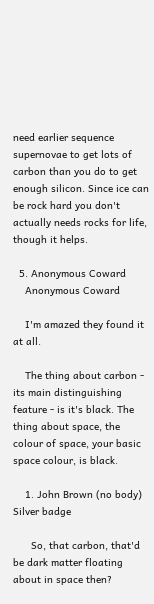need earlier sequence supernovae to get lots of carbon than you do to get enough silicon. Since ice can be rock hard you don't actually needs rocks for life, though it helps.

  5. Anonymous Coward
    Anonymous Coward

    I'm amazed they found it at all.

    The thing about carbon - its main distinguishing feature - is it's black. The thing about space, the colour of space, your basic space colour, is black.

    1. John Brown (no body) Silver badge

      So, that carbon, that'd be dark matter floating about in space then?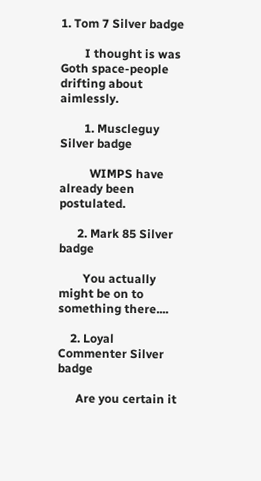1. Tom 7 Silver badge

        I thought is was Goth space-people drifting about aimlessly.

        1. Muscleguy Silver badge

          WIMPS have already been postulated.

      2. Mark 85 Silver badge

        You actually might be on to something there....

    2. Loyal Commenter Silver badge

      Are you certain it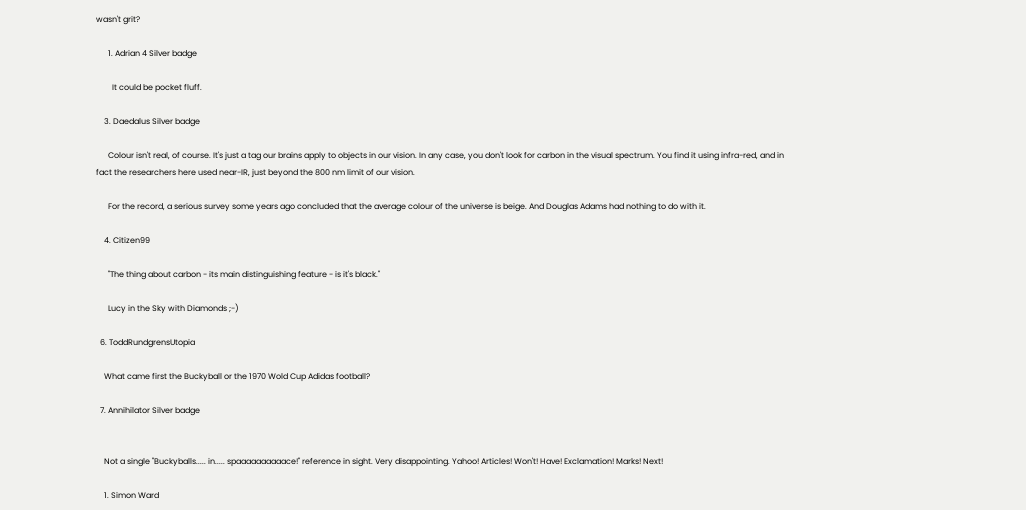wasn't grit?

      1. Adrian 4 Silver badge

        It could be pocket fluff.

    3. Daedalus Silver badge

      Colour isn't real, of course. It's just a tag our brains apply to objects in our vision. In any case, you don't look for carbon in the visual spectrum. You find it using infra-red, and in fact the researchers here used near-IR, just beyond the 800 nm limit of our vision.

      For the record, a serious survey some years ago concluded that the average colour of the universe is beige. And Douglas Adams had nothing to do with it.

    4. Citizen99

      "The thing about carbon - its main distinguishing feature - is it's black."

      Lucy in the Sky with Diamonds ;-)

  6. ToddRundgrensUtopia

    What came first the Buckyball or the 1970 Wold Cup Adidas football?

  7. Annihilator Silver badge


    Not a single "Buckyballs..... in..... spaaaaaaaaaace!" reference in sight. Very disappointing. Yahoo! Articles! Won't! Have! Exclamation! Marks! Next!

    1. Simon Ward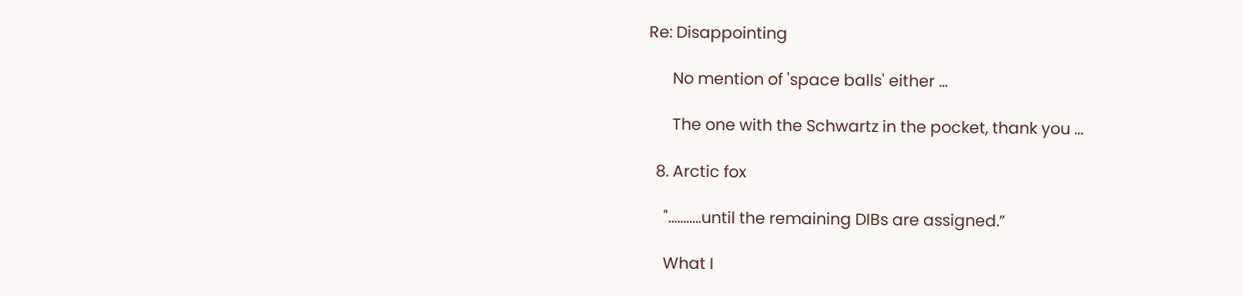Re: Disappointing

      No mention of 'space balls' either ...

      The one with the Schwartz in the pocket, thank you ...

  8. Arctic fox

    "...........until the remaining DIBs are assigned.”

    What I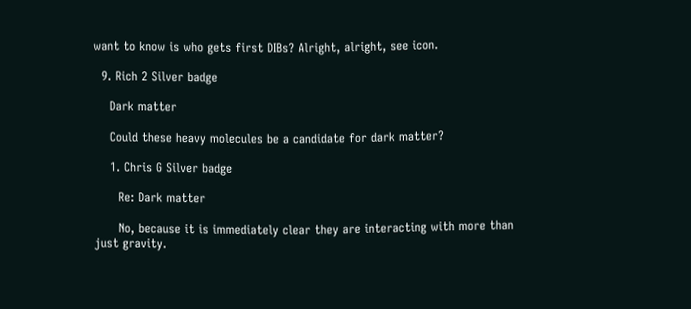want to know is who gets first DIBs? Alright, alright, see icon.

  9. Rich 2 Silver badge

    Dark matter

    Could these heavy molecules be a candidate for dark matter?

    1. Chris G Silver badge

      Re: Dark matter

      No, because it is immediately clear they are interacting with more than just gravity.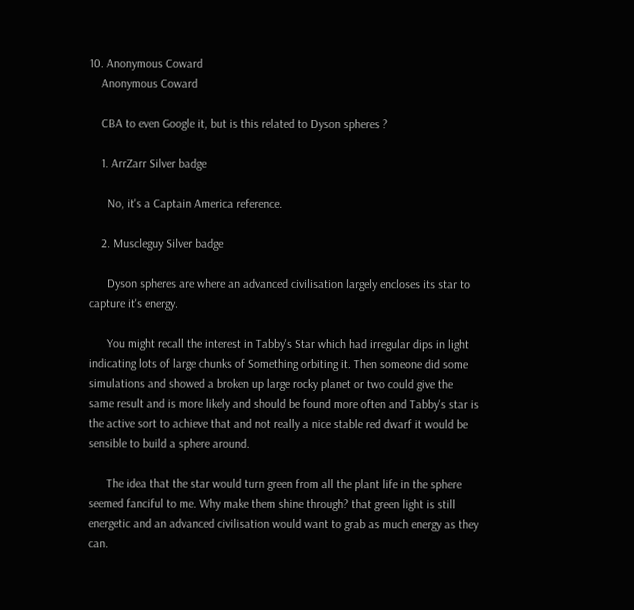10. Anonymous Coward
    Anonymous Coward

    CBA to even Google it, but is this related to Dyson spheres ?

    1. ArrZarr Silver badge

      No, it's a Captain America reference.

    2. Muscleguy Silver badge

      Dyson spheres are where an advanced civilisation largely encloses its star to capture it's energy.

      You might recall the interest in Tabby's Star which had irregular dips in light indicating lots of large chunks of Something orbiting it. Then someone did some simulations and showed a broken up large rocky planet or two could give the same result and is more likely and should be found more often and Tabby's star is the active sort to achieve that and not really a nice stable red dwarf it would be sensible to build a sphere around.

      The idea that the star would turn green from all the plant life in the sphere seemed fanciful to me. Why make them shine through? that green light is still energetic and an advanced civilisation would want to grab as much energy as they can.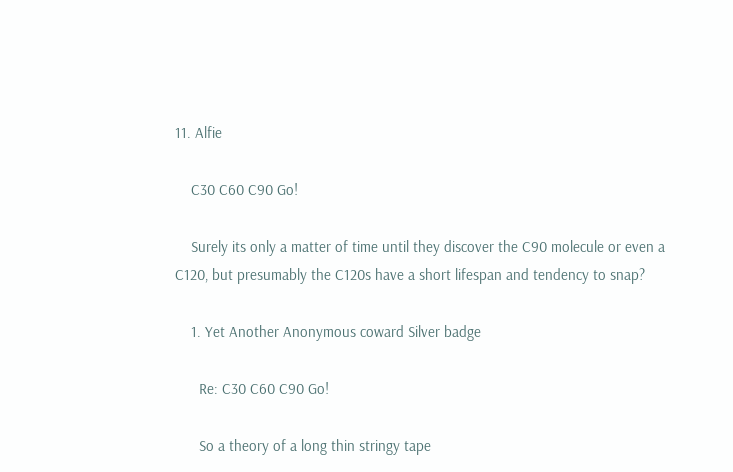11. Alfie

    C30 C60 C90 Go!

    Surely its only a matter of time until they discover the C90 molecule or even a C120, but presumably the C120s have a short lifespan and tendency to snap?

    1. Yet Another Anonymous coward Silver badge

      Re: C30 C60 C90 Go!

      So a theory of a long thin stringy tape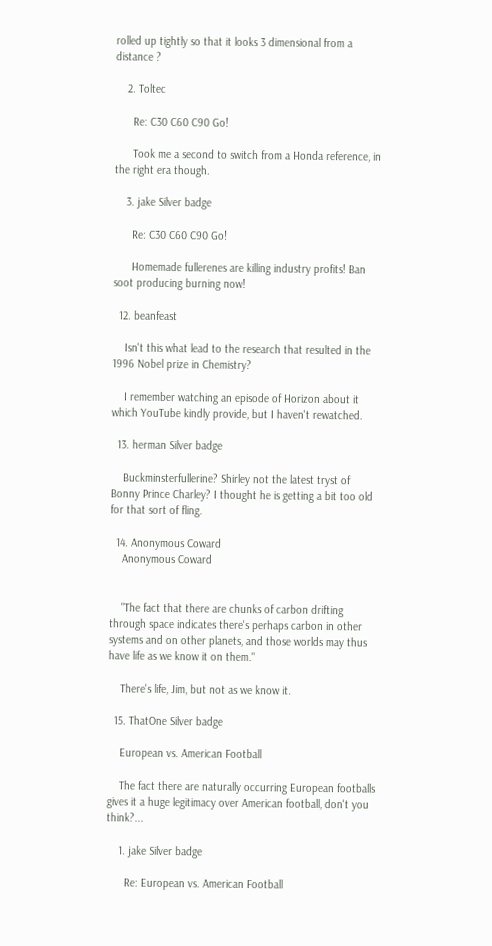rolled up tightly so that it looks 3 dimensional from a distance ?

    2. Toltec

      Re: C30 C60 C90 Go!

      Took me a second to switch from a Honda reference, in the right era though.

    3. jake Silver badge

      Re: C30 C60 C90 Go!

      Homemade fullerenes are killing industry profits! Ban soot producing burning now!

  12. beanfeast

    Isn't this what lead to the research that resulted in the 1996 Nobel prize in Chemistry?

    I remember watching an episode of Horizon about it which YouTube kindly provide, but I haven't rewatched.

  13. herman Silver badge

    Buckminsterfullerine? Shirley not the latest tryst of Bonny Prince Charley? I thought he is getting a bit too old for that sort of fling.

  14. Anonymous Coward
    Anonymous Coward


    "The fact that there are chunks of carbon drifting through space indicates there's perhaps carbon in other systems and on other planets, and those worlds may thus have life as we know it on them."

    There's life, Jim, but not as we know it.

  15. ThatOne Silver badge

    European vs. American Football

    The fact there are naturally occurring European footballs gives it a huge legitimacy over American football, don't you think?...

    1. jake Silver badge

      Re: European vs. American Football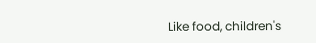Like food, children's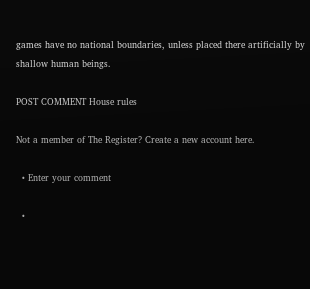games have no national boundaries, unless placed there artificially by shallow human beings.

POST COMMENT House rules

Not a member of The Register? Create a new account here.

  • Enter your comment

  •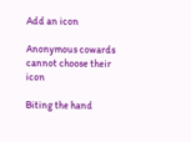Add an icon

Anonymous cowards cannot choose their icon

Biting the hand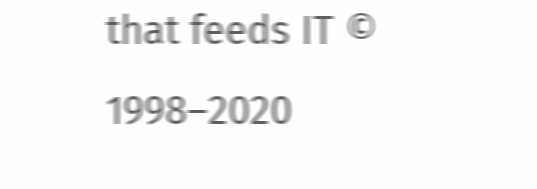that feeds IT © 1998–2020